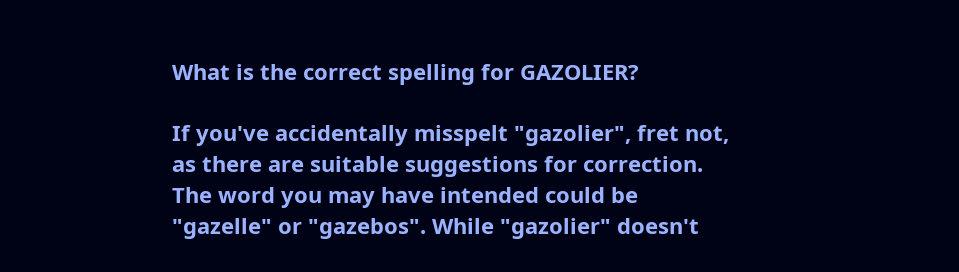What is the correct spelling for GAZOLIER?

If you've accidentally misspelt "gazolier", fret not, as there are suitable suggestions for correction. The word you may have intended could be "gazelle" or "gazebos". While "gazolier" doesn't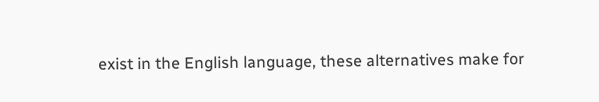exist in the English language, these alternatives make for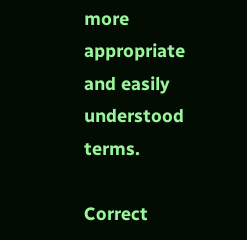more appropriate and easily understood terms.

Correct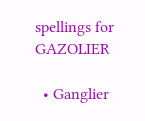spellings for GAZOLIER

  • Ganglier